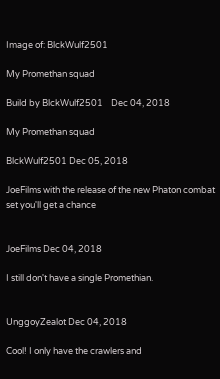Image of: BlckWulf2501

My Promethan squad

Build by BlckWulf2501    Dec 04, 2018

My Promethan squad

BlckWulf2501 Dec 05, 2018

JoeFilms with the release of the new Phaton combat set you'll get a chance


JoeFilms Dec 04, 2018

I still don't have a single Promethian.


UnggoyZealot Dec 04, 2018

Cool! I only have the crawlers and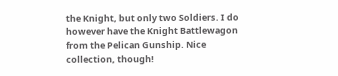the Knight, but only two Soldiers. I do however have the Knight Battlewagon from the Pelican Gunship. Nice collection, though!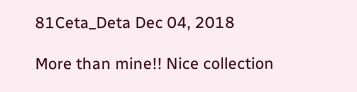81Ceta_Deta Dec 04, 2018

More than mine!! Nice collection